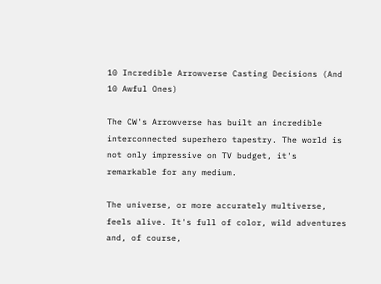10 Incredible Arrowverse Casting Decisions (And 10 Awful Ones)

The CW's Arrowverse has built an incredible interconnected superhero tapestry. The world is not only impressive on TV budget, it's remarkable for any medium.

The universe, or more accurately multiverse, feels alive. It's full of color, wild adventures and, of course,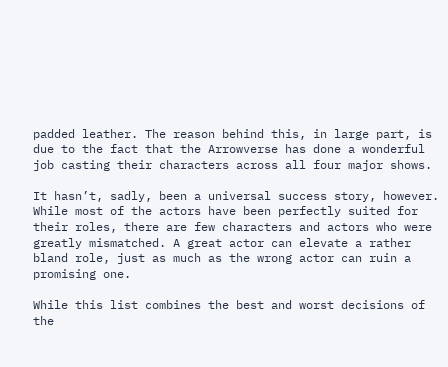padded leather. The reason behind this, in large part, is due to the fact that the Arrowverse has done a wonderful job casting their characters across all four major shows.

It hasn’t, sadly, been a universal success story, however. While most of the actors have been perfectly suited for their roles, there are few characters and actors who were greatly mismatched. A great actor can elevate a rather bland role, just as much as the wrong actor can ruin a promising one.

While this list combines the best and worst decisions of the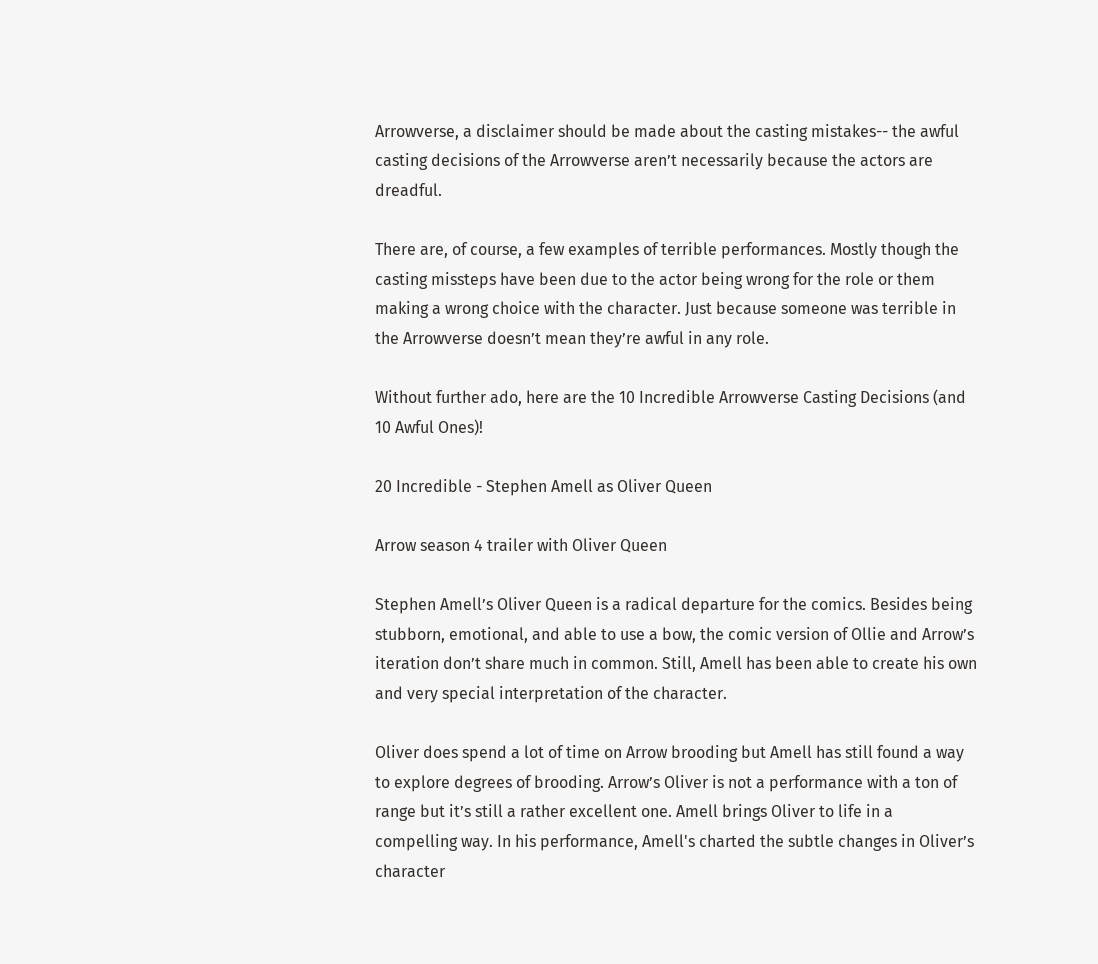Arrowverse, a disclaimer should be made about the casting mistakes-- the awful casting decisions of the Arrowverse aren’t necessarily because the actors are dreadful.

There are, of course, a few examples of terrible performances. Mostly though the casting missteps have been due to the actor being wrong for the role or them making a wrong choice with the character. Just because someone was terrible in the Arrowverse doesn’t mean they’re awful in any role.

Without further ado, here are the 10 Incredible Arrowverse Casting Decisions (and 10 Awful Ones)!

20 Incredible - Stephen Amell as Oliver Queen

Arrow season 4 trailer with Oliver Queen

Stephen Amell’s Oliver Queen is a radical departure for the comics. Besides being stubborn, emotional, and able to use a bow, the comic version of Ollie and Arrow’s iteration don’t share much in common. Still, Amell has been able to create his own and very special interpretation of the character.

Oliver does spend a lot of time on Arrow brooding but Amell has still found a way to explore degrees of brooding. Arrow’s Oliver is not a performance with a ton of range but it’s still a rather excellent one. Amell brings Oliver to life in a compelling way. In his performance, Amell's charted the subtle changes in Oliver’s character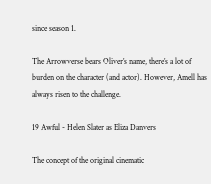since season 1.

The Arrowverse bears Oliver’s name, there’s a lot of burden on the character (and actor). However, Amell has always risen to the challenge.

19 Awful - Helen Slater as Eliza Danvers

The concept of the original cinematic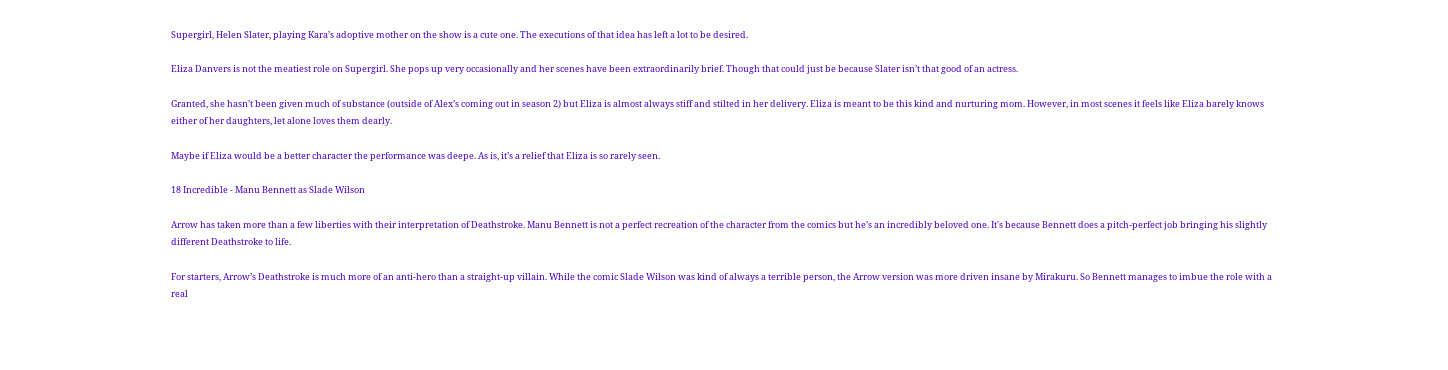Supergirl, Helen Slater, playing Kara’s adoptive mother on the show is a cute one. The executions of that idea has left a lot to be desired.

Eliza Danvers is not the meatiest role on Supergirl. She pops up very occasionally and her scenes have been extraordinarily brief. Though that could just be because Slater isn’t that good of an actress.

Granted, she hasn’t been given much of substance (outside of Alex’s coming out in season 2) but Eliza is almost always stiff and stilted in her delivery. Eliza is meant to be this kind and nurturing mom. However, in most scenes it feels like Eliza barely knows either of her daughters, let alone loves them dearly.

Maybe if Eliza would be a better character the performance was deepe. As is, it’s a relief that Eliza is so rarely seen.

18 Incredible - Manu Bennett as Slade Wilson

Arrow has taken more than a few liberties with their interpretation of Deathstroke. Manu Bennett is not a perfect recreation of the character from the comics but he’s an incredibly beloved one. It's because Bennett does a pitch-perfect job bringing his slightly different Deathstroke to life.

For starters, Arrow’s Deathstroke is much more of an anti-hero than a straight-up villain. While the comic Slade Wilson was kind of always a terrible person, the Arrow version was more driven insane by Mirakuru. So Bennett manages to imbue the role with a real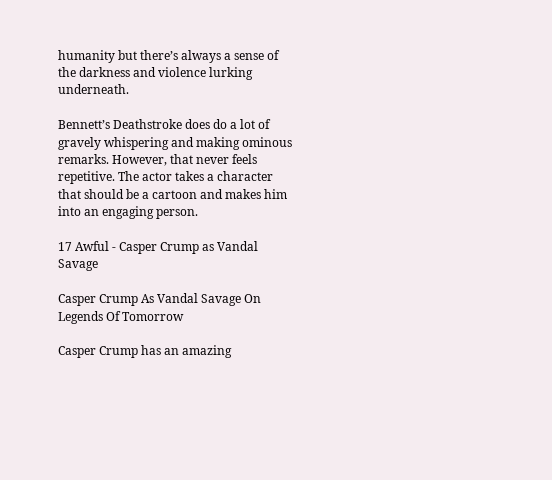humanity but there’s always a sense of the darkness and violence lurking underneath.

Bennett’s Deathstroke does do a lot of gravely whispering and making ominous remarks. However, that never feels repetitive. The actor takes a character that should be a cartoon and makes him into an engaging person.

17 Awful - Casper Crump as Vandal Savage

Casper Crump As Vandal Savage On Legends Of Tomorrow

Casper Crump has an amazing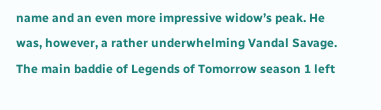name and an even more impressive widow’s peak. He was, however, a rather underwhelming Vandal Savage. The main baddie of Legends of Tomorrow season 1 left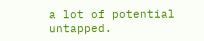a lot of potential untapped.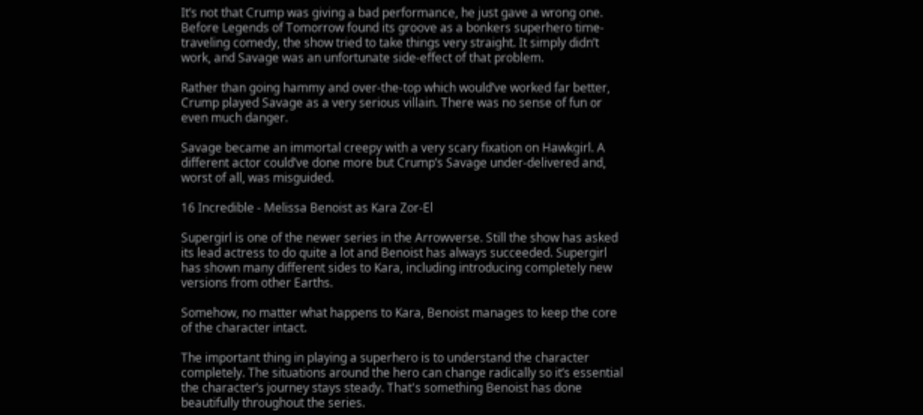It’s not that Crump was giving a bad performance, he just gave a wrong one. Before Legends of Tomorrow found its groove as a bonkers superhero time-traveling comedy, the show tried to take things very straight. It simply didn’t work, and Savage was an unfortunate side-effect of that problem.

Rather than going hammy and over-the-top which would’ve worked far better, Crump played Savage as a very serious villain. There was no sense of fun or even much danger.

Savage became an immortal creepy with a very scary fixation on Hawkgirl. A different actor could’ve done more but Crump’s Savage under-delivered and, worst of all, was misguided.

16 Incredible - Melissa Benoist as Kara Zor-El

Supergirl is one of the newer series in the Arrowverse. Still the show has asked its lead actress to do quite a lot and Benoist has always succeeded. Supergirl has shown many different sides to Kara, including introducing completely new versions from other Earths.

Somehow, no matter what happens to Kara, Benoist manages to keep the core of the character intact.

The important thing in playing a superhero is to understand the character completely. The situations around the hero can change radically so it’s essential the character’s journey stays steady. That's something Benoist has done beautifully throughout the series.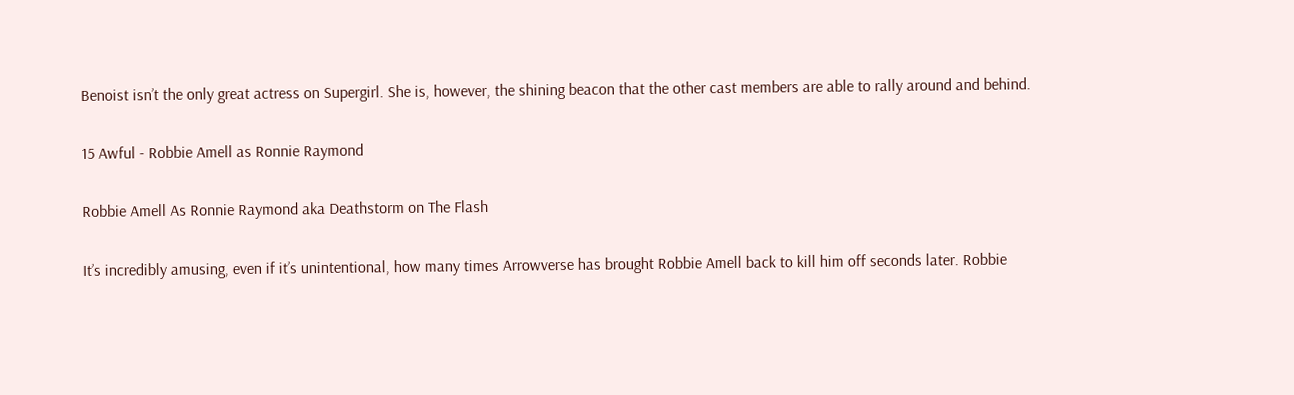Benoist isn’t the only great actress on Supergirl. She is, however, the shining beacon that the other cast members are able to rally around and behind.

15 Awful - Robbie Amell as Ronnie Raymond

Robbie Amell As Ronnie Raymond aka Deathstorm on The Flash

It’s incredibly amusing, even if it’s unintentional, how many times Arrowverse has brought Robbie Amell back to kill him off seconds later. Robbie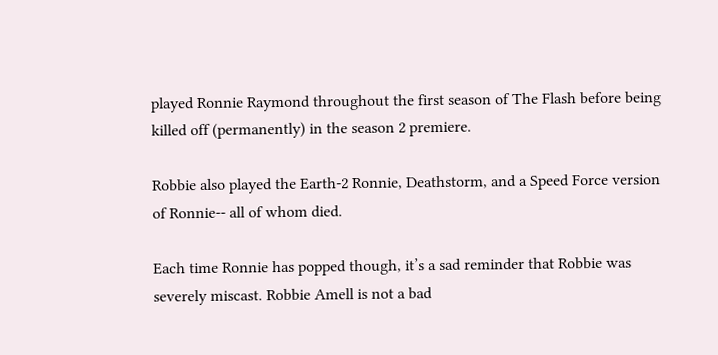played Ronnie Raymond throughout the first season of The Flash before being killed off (permanently) in the season 2 premiere.

Robbie also played the Earth-2 Ronnie, Deathstorm, and a Speed Force version of Ronnie-- all of whom died.

Each time Ronnie has popped though, it’s a sad reminder that Robbie was severely miscast. Robbie Amell is not a bad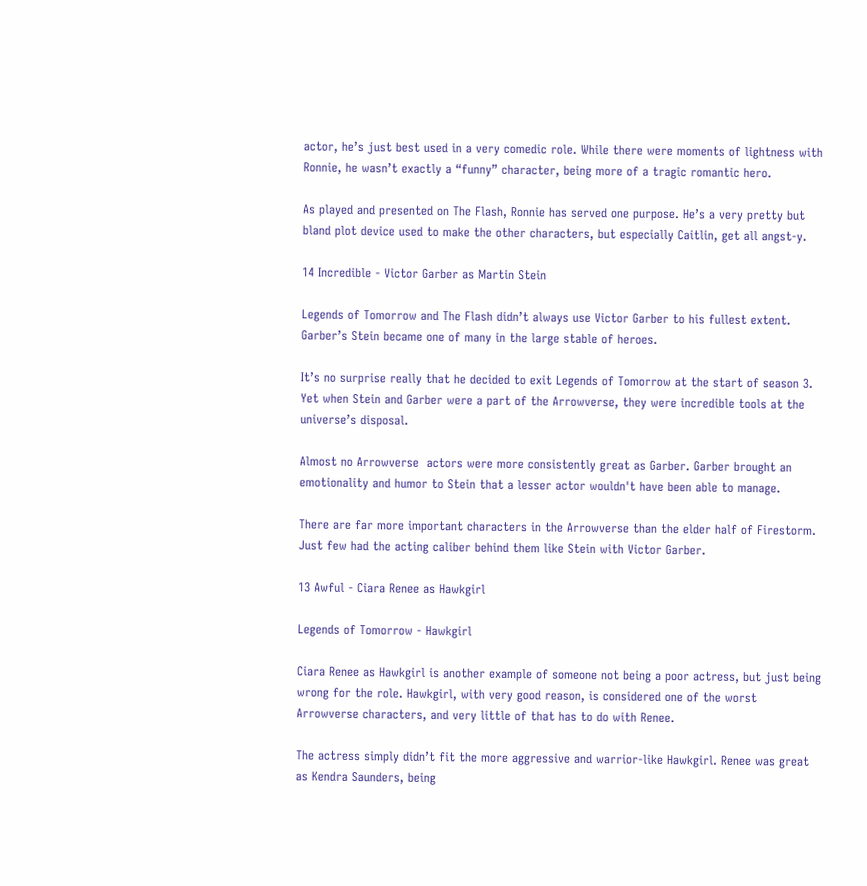actor, he’s just best used in a very comedic role. While there were moments of lightness with Ronnie, he wasn’t exactly a “funny” character, being more of a tragic romantic hero.

As played and presented on The Flash, Ronnie has served one purpose. He’s a very pretty but bland plot device used to make the other characters, but especially Caitlin, get all angst-y.

14 Incredible - Victor Garber as Martin Stein

Legends of Tomorrow and The Flash didn’t always use Victor Garber to his fullest extent. Garber’s Stein became one of many in the large stable of heroes.

It’s no surprise really that he decided to exit Legends of Tomorrow at the start of season 3. Yet when Stein and Garber were a part of the Arrowverse, they were incredible tools at the universe’s disposal.

Almost no Arrowverse  actors were more consistently great as Garber. Garber brought an emotionality and humor to Stein that a lesser actor wouldn't have been able to manage.

There are far more important characters in the Arrowverse than the elder half of Firestorm. Just few had the acting caliber behind them like Stein with Victor Garber.

13 Awful - Ciara Renee as Hawkgirl

Legends of Tomorrow - Hawkgirl

Ciara Renee as Hawkgirl is another example of someone not being a poor actress, but just being wrong for the role. Hawkgirl, with very good reason, is considered one of the worst Arrowverse characters, and very little of that has to do with Renee.

The actress simply didn’t fit the more aggressive and warrior-like Hawkgirl. Renee was great as Kendra Saunders, being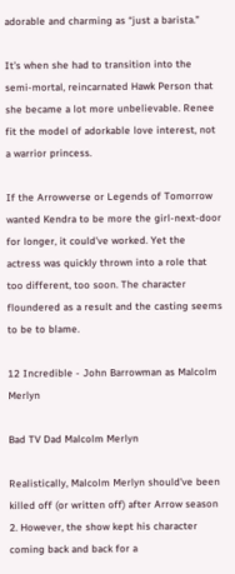adorable and charming as “just a barista.”

It’s when she had to transition into the semi-mortal, reincarnated Hawk Person that she became a lot more unbelievable. Renee fit the model of adorkable love interest, not a warrior princess.

If the Arrowverse or Legends of Tomorrow wanted Kendra to be more the girl-next-door for longer, it could’ve worked. Yet the actress was quickly thrown into a role that too different, too soon. The character floundered as a result and the casting seems to be to blame.

12 Incredible - John Barrowman as Malcolm Merlyn

Bad TV Dad Malcolm Merlyn

Realistically, Malcolm Merlyn should’ve been killed off (or written off) after Arrow season 2. However, the show kept his character coming back and back for a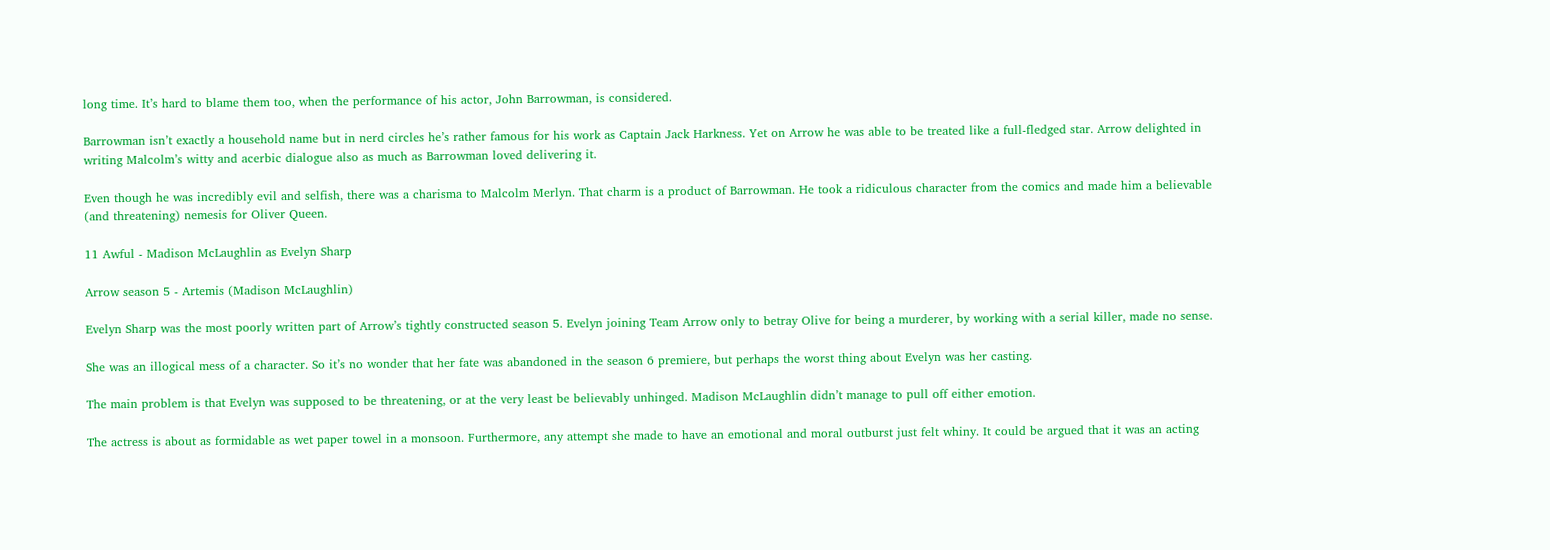long time. It’s hard to blame them too, when the performance of his actor, John Barrowman, is considered.

Barrowman isn’t exactly a household name but in nerd circles he’s rather famous for his work as Captain Jack Harkness. Yet on Arrow he was able to be treated like a full-fledged star. Arrow delighted in writing Malcolm’s witty and acerbic dialogue also as much as Barrowman loved delivering it.

Even though he was incredibly evil and selfish, there was a charisma to Malcolm Merlyn. That charm is a product of Barrowman. He took a ridiculous character from the comics and made him a believable (and threatening) nemesis for Oliver Queen.

11 Awful - Madison McLaughlin as Evelyn Sharp

Arrow season 5 - Artemis (Madison McLaughlin)

Evelyn Sharp was the most poorly written part of Arrow’s tightly constructed season 5. Evelyn joining Team Arrow only to betray Olive for being a murderer, by working with a serial killer, made no sense.

She was an illogical mess of a character. So it’s no wonder that her fate was abandoned in the season 6 premiere, but perhaps the worst thing about Evelyn was her casting.

The main problem is that Evelyn was supposed to be threatening, or at the very least be believably unhinged. Madison McLaughlin didn’t manage to pull off either emotion.

The actress is about as formidable as wet paper towel in a monsoon. Furthermore, any attempt she made to have an emotional and moral outburst just felt whiny. It could be argued that it was an acting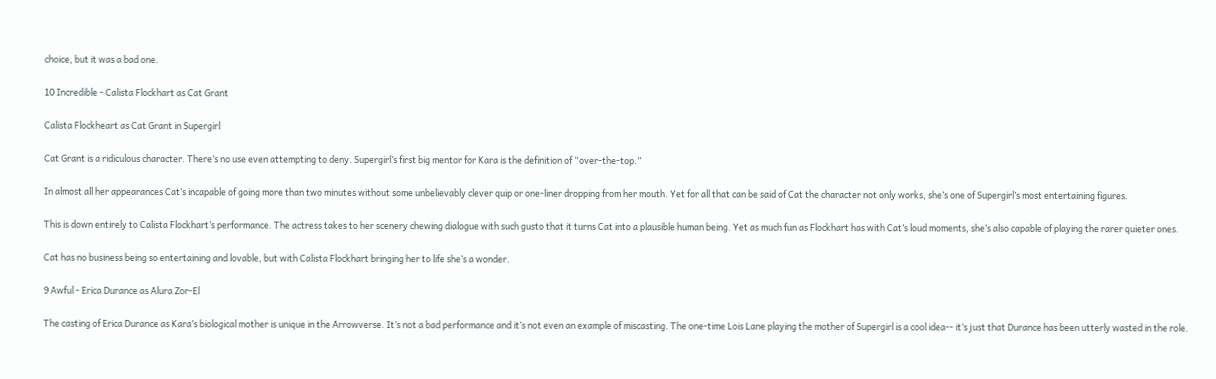choice, but it was a bad one.

10 Incredible - Calista Flockhart as Cat Grant

Calista Flockheart as Cat Grant in Supergirl

Cat Grant is a ridiculous character. There’s no use even attempting to deny. Supergirl’s first big mentor for Kara is the definition of “over-the-top.”

In almost all her appearances Cat’s incapable of going more than two minutes without some unbelievably clever quip or one-liner dropping from her mouth. Yet for all that can be said of Cat the character not only works, she’s one of Supergirl’s most entertaining figures.

This is down entirely to Calista Flockhart’s performance. The actress takes to her scenery chewing dialogue with such gusto that it turns Cat into a plausible human being. Yet as much fun as Flockhart has with Cat’s loud moments, she’s also capable of playing the rarer quieter ones.

Cat has no business being so entertaining and lovable, but with Calista Flockhart bringing her to life she’s a wonder.

9 Awful - Erica Durance as Alura Zor-El

The casting of Erica Durance as Kara’s biological mother is unique in the Arrowverse. It’s not a bad performance and it’s not even an example of miscasting. The one-time Lois Lane playing the mother of Supergirl is a cool idea-- it’s just that Durance has been utterly wasted in the role.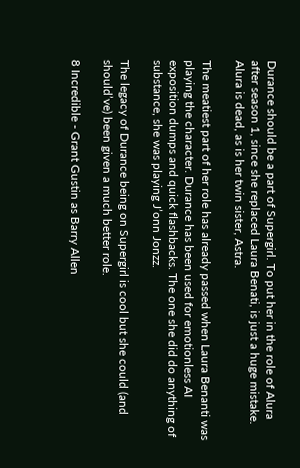Durance should be a part of Supergirl. To put her in the role of Alura after season 1, since she replaced Laura Benati, is just a huge mistake. Alura is dead, as is her twin sister, Astra.

The meatiest part of her role has already passed when Laura Benanti was playing the character. Durance has been used for emotionless AI exposition dumps and quick flashbacks. The one she did do anything of substance, she was playing J’onn Jonzz.

The legacy of Durance being on Supergirl is cool but she could (and should’ve) been given a much better role.

8 Incredible - Grant Gustin as Barry Allen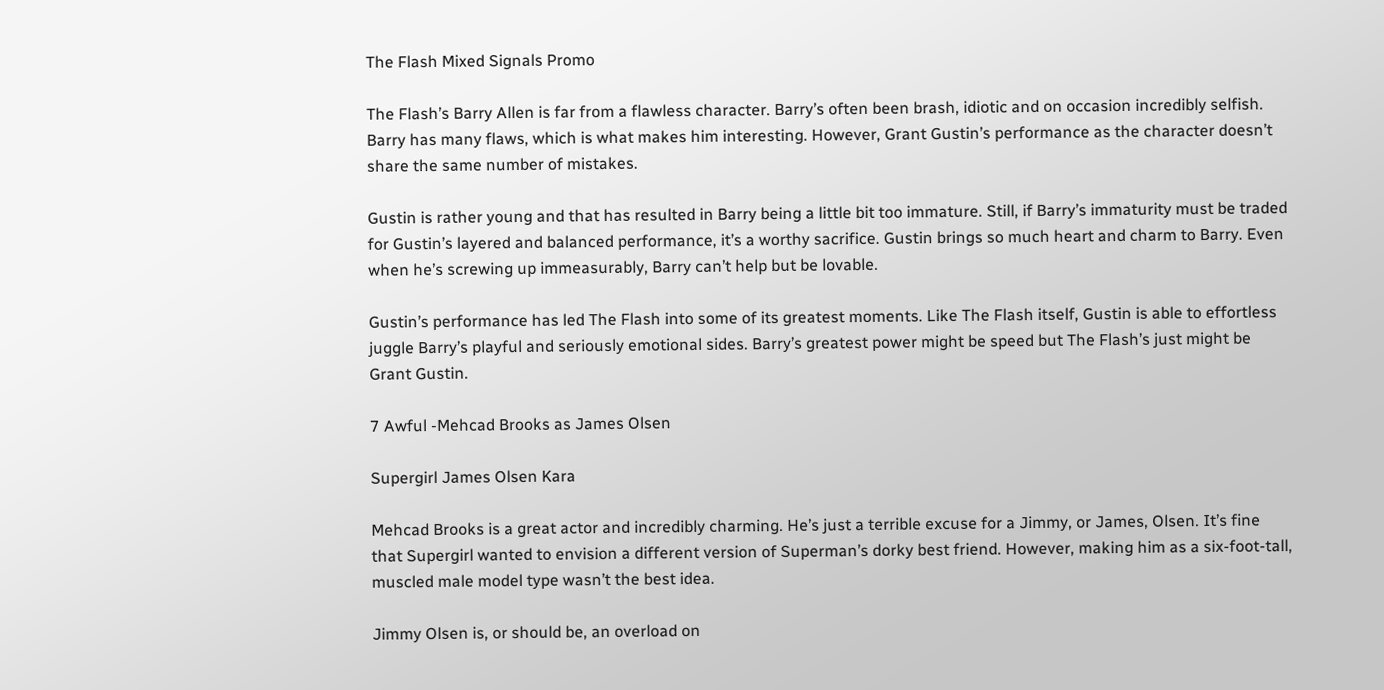The Flash Mixed Signals Promo

The Flash’s Barry Allen is far from a flawless character. Barry’s often been brash, idiotic and on occasion incredibly selfish. Barry has many flaws, which is what makes him interesting. However, Grant Gustin’s performance as the character doesn’t share the same number of mistakes.

Gustin is rather young and that has resulted in Barry being a little bit too immature. Still, if Barry’s immaturity must be traded for Gustin’s layered and balanced performance, it’s a worthy sacrifice. Gustin brings so much heart and charm to Barry. Even when he’s screwing up immeasurably, Barry can’t help but be lovable.

Gustin’s performance has led The Flash into some of its greatest moments. Like The Flash itself, Gustin is able to effortless juggle Barry’s playful and seriously emotional sides. Barry’s greatest power might be speed but The Flash’s just might be Grant Gustin.

7 Awful -Mehcad Brooks as James Olsen

Supergirl James Olsen Kara

Mehcad Brooks is a great actor and incredibly charming. He’s just a terrible excuse for a Jimmy, or James, Olsen. It’s fine that Supergirl wanted to envision a different version of Superman’s dorky best friend. However, making him as a six-foot-tall, muscled male model type wasn’t the best idea.

Jimmy Olsen is, or should be, an overload on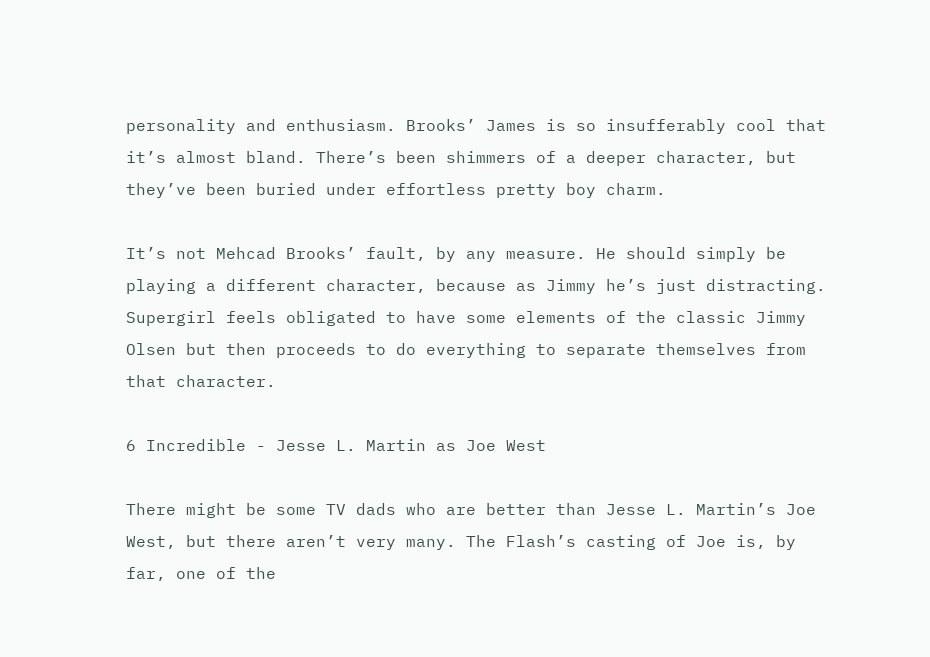personality and enthusiasm. Brooks’ James is so insufferably cool that it’s almost bland. There’s been shimmers of a deeper character, but they’ve been buried under effortless pretty boy charm.

It’s not Mehcad Brooks’ fault, by any measure. He should simply be playing a different character, because as Jimmy he’s just distracting. Supergirl feels obligated to have some elements of the classic Jimmy Olsen but then proceeds to do everything to separate themselves from that character.

6 Incredible - Jesse L. Martin as Joe West

There might be some TV dads who are better than Jesse L. Martin’s Joe West, but there aren’t very many. The Flash’s casting of Joe is, by far, one of the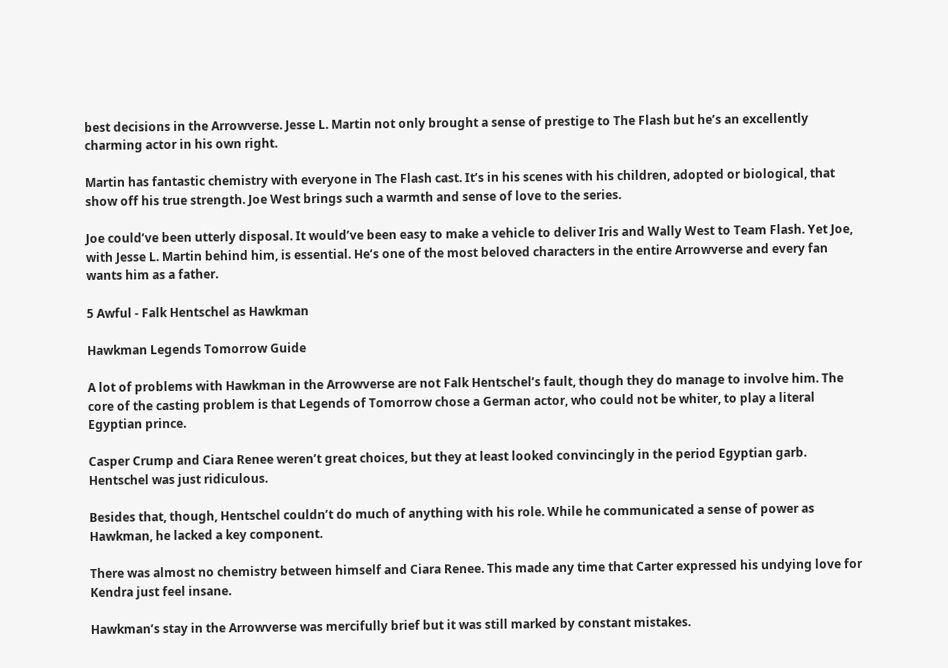best decisions in the Arrowverse. Jesse L. Martin not only brought a sense of prestige to The Flash but he’s an excellently charming actor in his own right.

Martin has fantastic chemistry with everyone in The Flash cast. It’s in his scenes with his children, adopted or biological, that show off his true strength. Joe West brings such a warmth and sense of love to the series.

Joe could’ve been utterly disposal. It would’ve been easy to make a vehicle to deliver Iris and Wally West to Team Flash. Yet Joe, with Jesse L. Martin behind him, is essential. He’s one of the most beloved characters in the entire Arrowverse and every fan wants him as a father.

5 Awful - Falk Hentschel as Hawkman

Hawkman Legends Tomorrow Guide

A lot of problems with Hawkman in the Arrowverse are not Falk Hentschel’s fault, though they do manage to involve him. The core of the casting problem is that Legends of Tomorrow chose a German actor, who could not be whiter, to play a literal Egyptian prince.

Casper Crump and Ciara Renee weren’t great choices, but they at least looked convincingly in the period Egyptian garb. Hentschel was just ridiculous.

Besides that, though, Hentschel couldn’t do much of anything with his role. While he communicated a sense of power as Hawkman, he lacked a key component.

There was almost no chemistry between himself and Ciara Renee. This made any time that Carter expressed his undying love for Kendra just feel insane.

Hawkman’s stay in the Arrowverse was mercifully brief but it was still marked by constant mistakes.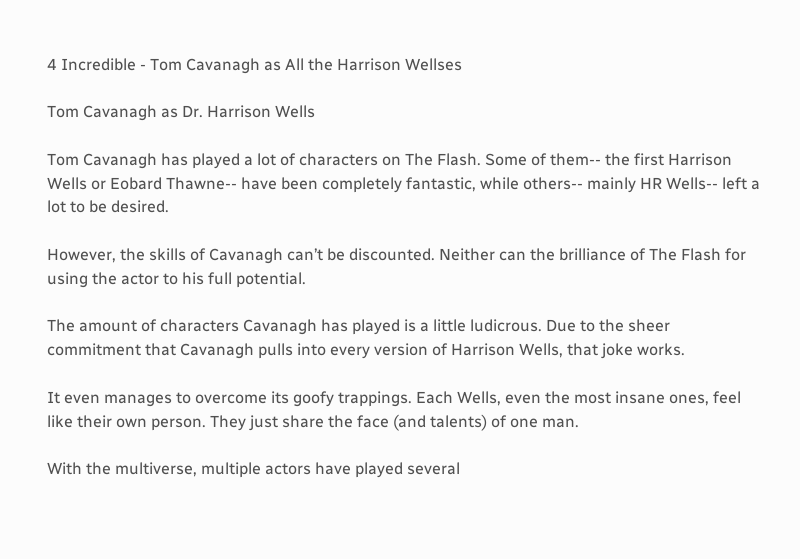4 Incredible - Tom Cavanagh as All the Harrison Wellses

Tom Cavanagh as Dr. Harrison Wells

Tom Cavanagh has played a lot of characters on The Flash. Some of them-- the first Harrison Wells or Eobard Thawne-- have been completely fantastic, while others-- mainly HR Wells-- left a lot to be desired.

However, the skills of Cavanagh can’t be discounted. Neither can the brilliance of The Flash for using the actor to his full potential.

The amount of characters Cavanagh has played is a little ludicrous. Due to the sheer commitment that Cavanagh pulls into every version of Harrison Wells, that joke works.

It even manages to overcome its goofy trappings. Each Wells, even the most insane ones, feel like their own person. They just share the face (and talents) of one man.

With the multiverse, multiple actors have played several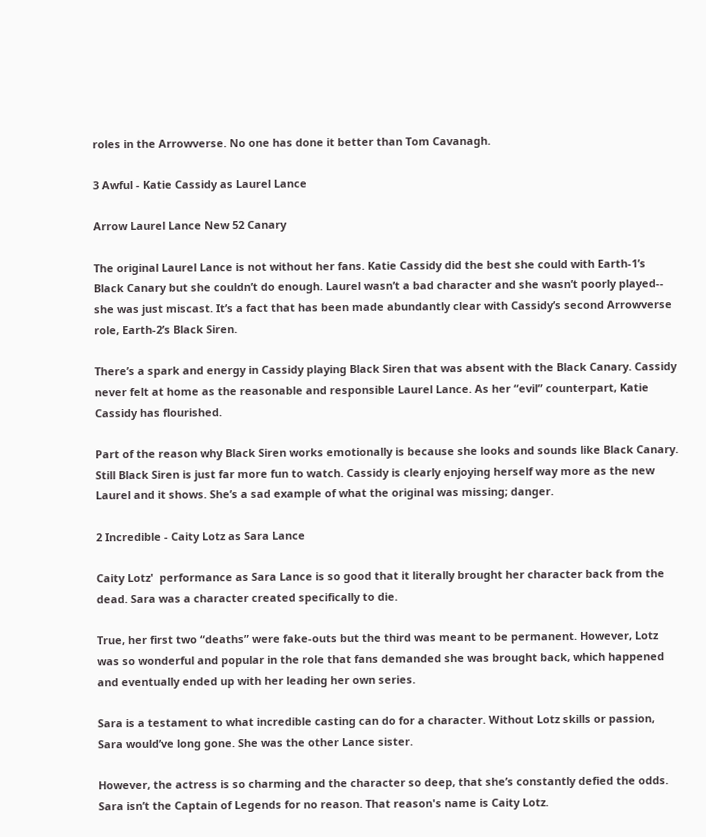roles in the Arrowverse. No one has done it better than Tom Cavanagh.

3 Awful - Katie Cassidy as Laurel Lance

Arrow Laurel Lance New 52 Canary

The original Laurel Lance is not without her fans. Katie Cassidy did the best she could with Earth-1’s Black Canary but she couldn’t do enough. Laurel wasn’t a bad character and she wasn’t poorly played-- she was just miscast. It’s a fact that has been made abundantly clear with Cassidy’s second Arrowverse role, Earth-2’s Black Siren.

There’s a spark and energy in Cassidy playing Black Siren that was absent with the Black Canary. Cassidy never felt at home as the reasonable and responsible Laurel Lance. As her “evil” counterpart, Katie Cassidy has flourished.

Part of the reason why Black Siren works emotionally is because she looks and sounds like Black Canary. Still Black Siren is just far more fun to watch. Cassidy is clearly enjoying herself way more as the new Laurel and it shows. She’s a sad example of what the original was missing; danger.

2 Incredible - Caity Lotz as Sara Lance

Caity Lotz'  performance as Sara Lance is so good that it literally brought her character back from the dead. Sara was a character created specifically to die.

True, her first two “deaths” were fake-outs but the third was meant to be permanent. However, Lotz was so wonderful and popular in the role that fans demanded she was brought back, which happened and eventually ended up with her leading her own series.

Sara is a testament to what incredible casting can do for a character. Without Lotz skills or passion, Sara would’ve long gone. She was the other Lance sister.

However, the actress is so charming and the character so deep, that she’s constantly defied the odds. Sara isn’t the Captain of Legends for no reason. That reason's name is Caity Lotz.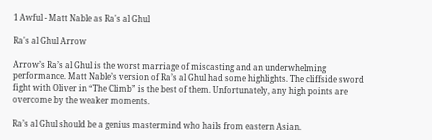1 Awful - Matt Nable as Ra's al Ghul

Ra's al Ghul Arrow

Arrow’s Ra’s al Ghul is the worst marriage of miscasting and an underwhelming performance. Matt Nable’s version of Ra’s al Ghul had some highlights. The cliffside sword fight with Oliver in “The Climb” is the best of them. Unfortunately, any high points are overcome by the weaker moments.

Ra’s al Ghul should be a genius mastermind who hails from eastern Asian.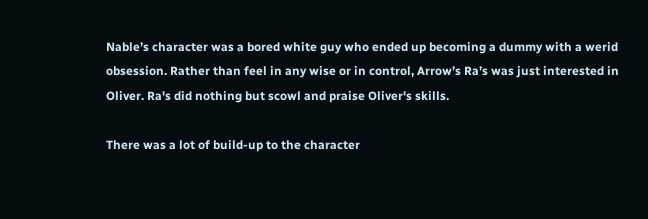Nable’s character was a bored white guy who ended up becoming a dummy with a werid obsession. Rather than feel in any wise or in control, Arrow’s Ra’s was just interested in Oliver. Ra's did nothing but scowl and praise Oliver's skills.

There was a lot of build-up to the character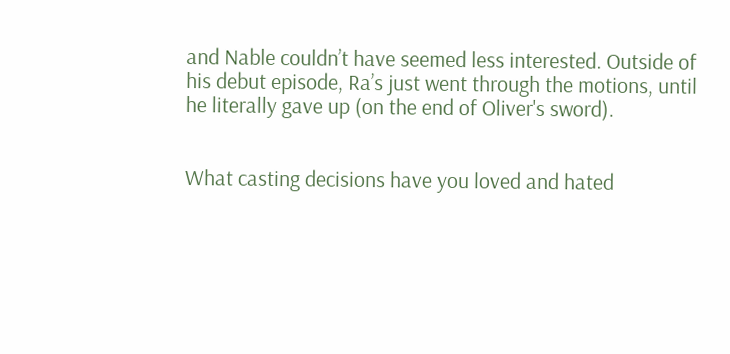and Nable couldn’t have seemed less interested. Outside of his debut episode, Ra’s just went through the motions, until he literally gave up (on the end of Oliver's sword).


What casting decisions have you loved and hated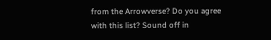from the Arrowverse? Do you agree with this list? Sound off in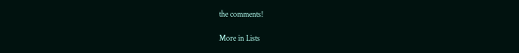the comments!

More in Lists